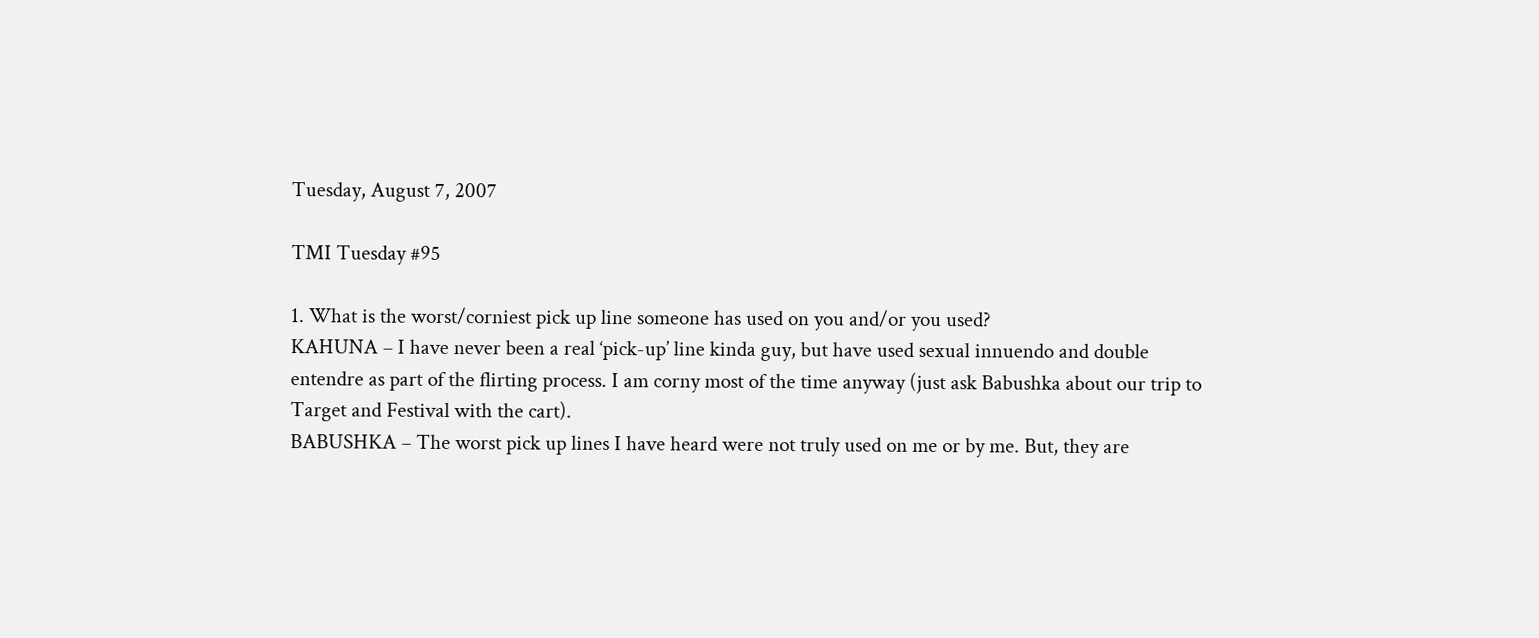Tuesday, August 7, 2007

TMI Tuesday #95

1. What is the worst/corniest pick up line someone has used on you and/or you used?
KAHUNA – I have never been a real ‘pick-up’ line kinda guy, but have used sexual innuendo and double entendre as part of the flirting process. I am corny most of the time anyway (just ask Babushka about our trip to Target and Festival with the cart).
BABUSHKA – The worst pick up lines I have heard were not truly used on me or by me. But, they are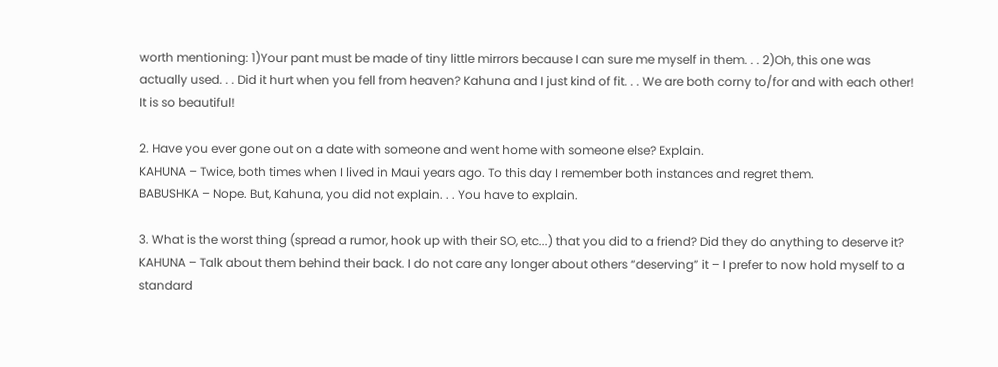worth mentioning: 1)Your pant must be made of tiny little mirrors because I can sure me myself in them. . . 2)Oh, this one was actually used. . . Did it hurt when you fell from heaven? Kahuna and I just kind of fit. . . We are both corny to/for and with each other! It is so beautiful!

2. Have you ever gone out on a date with someone and went home with someone else? Explain.
KAHUNA – Twice, both times when I lived in Maui years ago. To this day I remember both instances and regret them.
BABUSHKA – Nope. But, Kahuna, you did not explain. . . You have to explain.

3. What is the worst thing (spread a rumor, hook up with their SO, etc...) that you did to a friend? Did they do anything to deserve it?
KAHUNA – Talk about them behind their back. I do not care any longer about others “deserving” it – I prefer to now hold myself to a standard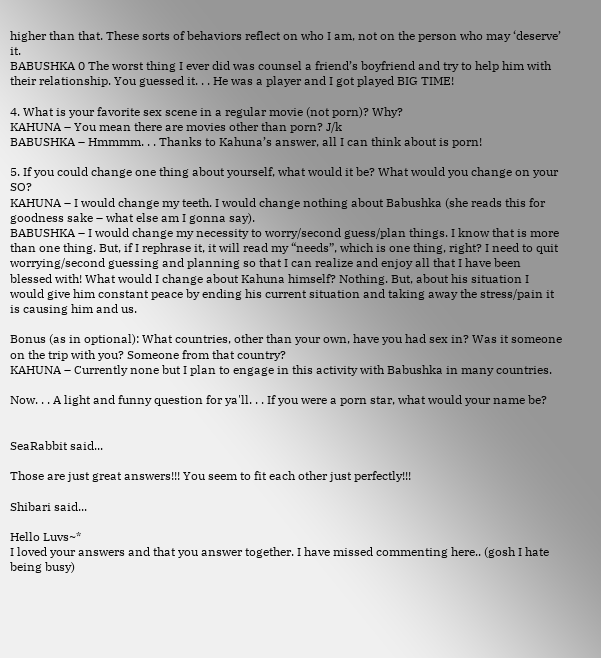higher than that. These sorts of behaviors reflect on who I am, not on the person who may ‘deserve’ it.
BABUSHKA 0 The worst thing I ever did was counsel a friend’s boyfriend and try to help him with their relationship. You guessed it. . . He was a player and I got played BIG TIME!

4. What is your favorite sex scene in a regular movie (not porn)? Why?
KAHUNA – You mean there are movies other than porn? J/k
BABUSHKA – Hmmmm. . . Thanks to Kahuna’s answer, all I can think about is porn!

5. If you could change one thing about yourself, what would it be? What would you change on your SO?
KAHUNA – I would change my teeth. I would change nothing about Babushka (she reads this for goodness sake – what else am I gonna say).
BABUSHKA – I would change my necessity to worry/second guess/plan things. I know that is more than one thing. But, if I rephrase it, it will read my “needs”, which is one thing, right? I need to quit worrying/second guessing and planning so that I can realize and enjoy all that I have been blessed with! What would I change about Kahuna himself? Nothing. But, about his situation I would give him constant peace by ending his current situation and taking away the stress/pain it is causing him and us.

Bonus (as in optional): What countries, other than your own, have you had sex in? Was it someone on the trip with you? Someone from that country?
KAHUNA – Currently none but I plan to engage in this activity with Babushka in many countries.

Now. . . A light and funny question for ya'll. . . If you were a porn star, what would your name be?


SeaRabbit said...

Those are just great answers!!! You seem to fit each other just perfectly!!!

Shibari said...

Hello Luvs~*
I loved your answers and that you answer together. I have missed commenting here.. (gosh I hate being busy)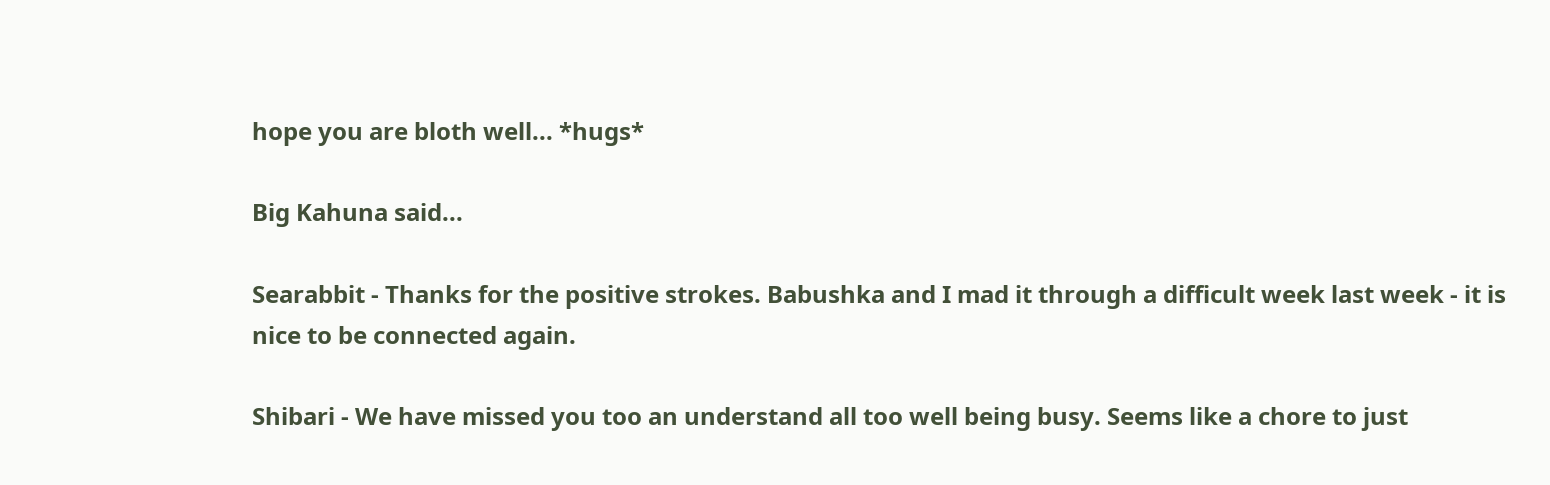hope you are bloth well... *hugs*

Big Kahuna said...

Searabbit - Thanks for the positive strokes. Babushka and I mad it through a difficult week last week - it is nice to be connected again.

Shibari - We have missed you too an understand all too well being busy. Seems like a chore to just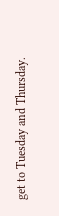get to Tuesday and Thursday.